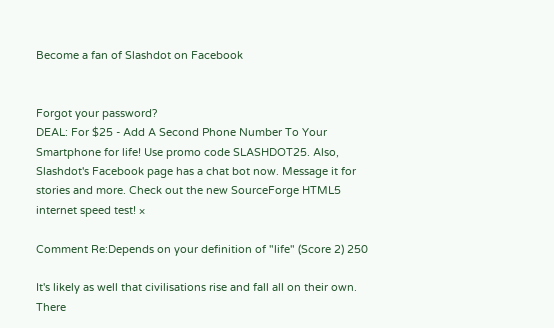Become a fan of Slashdot on Facebook


Forgot your password?
DEAL: For $25 - Add A Second Phone Number To Your Smartphone for life! Use promo code SLASHDOT25. Also, Slashdot's Facebook page has a chat bot now. Message it for stories and more. Check out the new SourceForge HTML5 internet speed test! ×

Comment Re:Depends on your definition of "life" (Score 2) 250

It's likely as well that civilisations rise and fall all on their own. There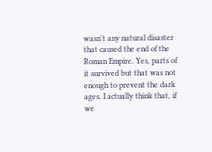wasn't any natural disaster that caused the end of the Roman Empire. Yes, parts of it survived but that was not enough to prevent the dark ages. I actually think that, if we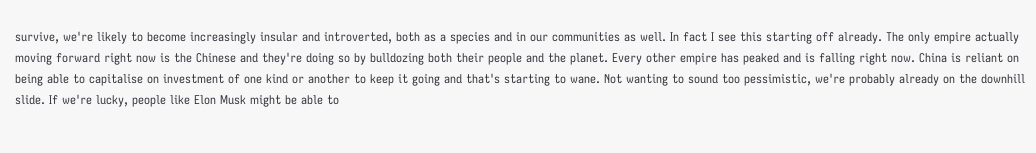survive, we're likely to become increasingly insular and introverted, both as a species and in our communities as well. In fact I see this starting off already. The only empire actually moving forward right now is the Chinese and they're doing so by bulldozing both their people and the planet. Every other empire has peaked and is falling right now. China is reliant on being able to capitalise on investment of one kind or another to keep it going and that's starting to wane. Not wanting to sound too pessimistic, we're probably already on the downhill slide. If we're lucky, people like Elon Musk might be able to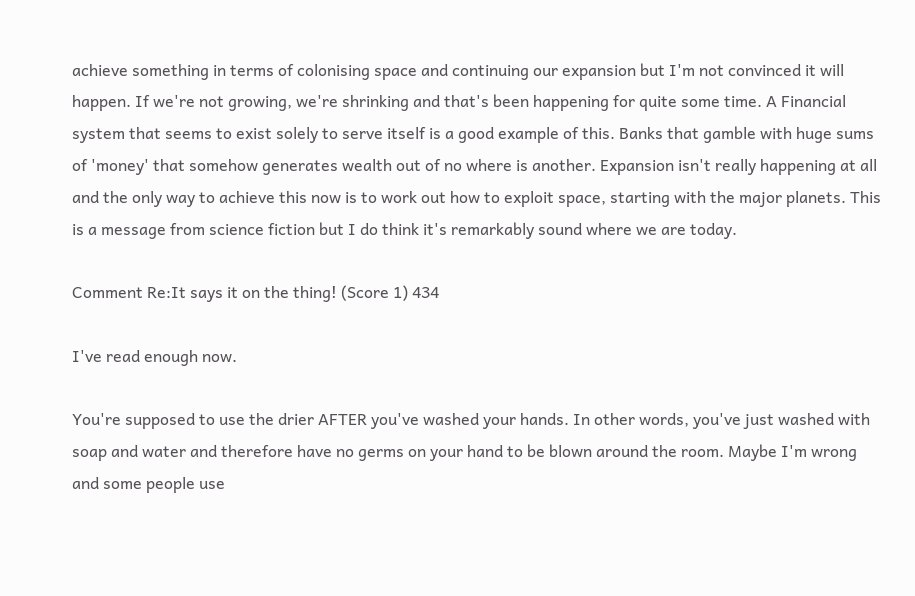achieve something in terms of colonising space and continuing our expansion but I'm not convinced it will happen. If we're not growing, we're shrinking and that's been happening for quite some time. A Financial system that seems to exist solely to serve itself is a good example of this. Banks that gamble with huge sums of 'money' that somehow generates wealth out of no where is another. Expansion isn't really happening at all and the only way to achieve this now is to work out how to exploit space, starting with the major planets. This is a message from science fiction but I do think it's remarkably sound where we are today.

Comment Re:It says it on the thing! (Score 1) 434

I've read enough now.

You're supposed to use the drier AFTER you've washed your hands. In other words, you've just washed with soap and water and therefore have no germs on your hand to be blown around the room. Maybe I'm wrong and some people use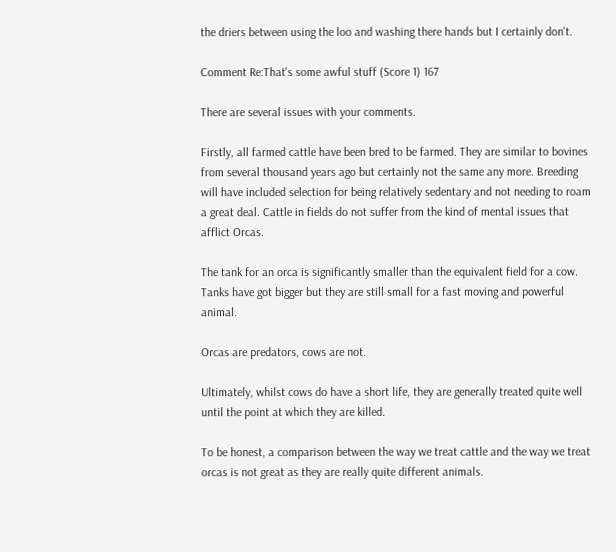the driers between using the loo and washing there hands but I certainly don't.

Comment Re:That's some awful stuff (Score 1) 167

There are several issues with your comments.

Firstly, all farmed cattle have been bred to be farmed. They are similar to bovines from several thousand years ago but certainly not the same any more. Breeding will have included selection for being relatively sedentary and not needing to roam a great deal. Cattle in fields do not suffer from the kind of mental issues that afflict Orcas.

The tank for an orca is significantly smaller than the equivalent field for a cow. Tanks have got bigger but they are still small for a fast moving and powerful animal.

Orcas are predators, cows are not.

Ultimately, whilst cows do have a short life, they are generally treated quite well until the point at which they are killed.

To be honest, a comparison between the way we treat cattle and the way we treat orcas is not great as they are really quite different animals.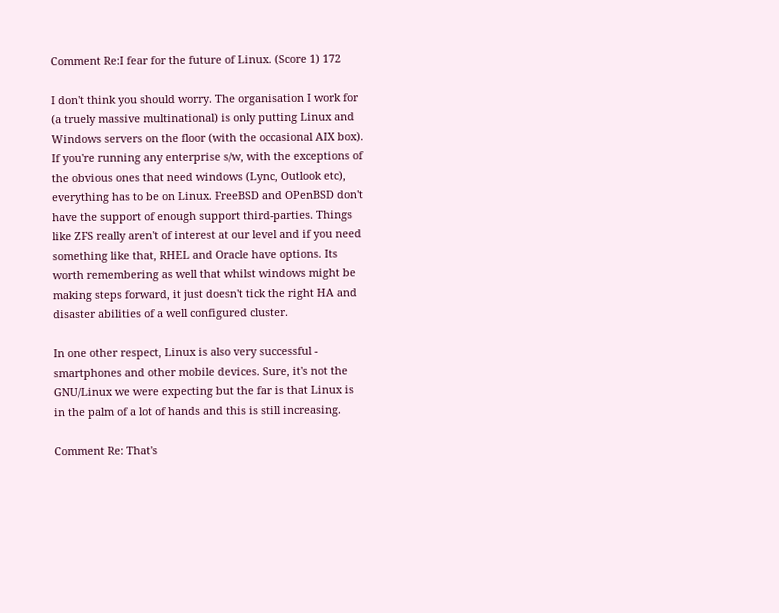Comment Re:I fear for the future of Linux. (Score 1) 172

I don't think you should worry. The organisation I work for (a truely massive multinational) is only putting Linux and Windows servers on the floor (with the occasional AIX box). If you're running any enterprise s/w, with the exceptions of the obvious ones that need windows (Lync, Outlook etc), everything has to be on Linux. FreeBSD and OPenBSD don't have the support of enough support third-parties. Things like ZFS really aren't of interest at our level and if you need something like that, RHEL and Oracle have options. Its worth remembering as well that whilst windows might be making steps forward, it just doesn't tick the right HA and disaster abilities of a well configured cluster.

In one other respect, Linux is also very successful - smartphones and other mobile devices. Sure, it's not the GNU/Linux we were expecting but the far is that Linux is in the palm of a lot of hands and this is still increasing.

Comment Re: That's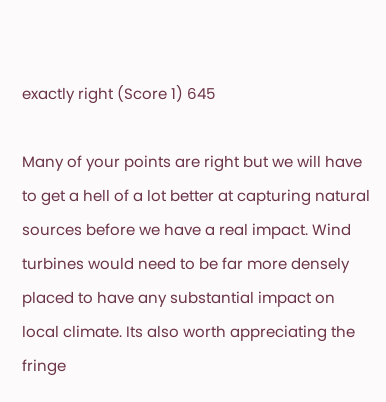exactly right (Score 1) 645

Many of your points are right but we will have to get a hell of a lot better at capturing natural sources before we have a real impact. Wind turbines would need to be far more densely placed to have any substantial impact on local climate. Its also worth appreciating the fringe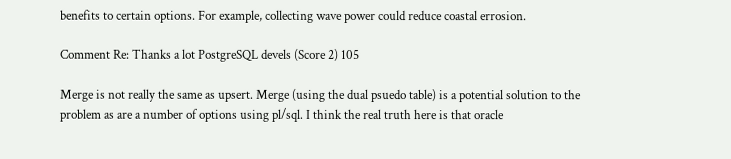benefits to certain options. For example, collecting wave power could reduce coastal errosion.

Comment Re: Thanks a lot PostgreSQL devels (Score 2) 105

Merge is not really the same as upsert. Merge (using the dual psuedo table) is a potential solution to the problem as are a number of options using pl/sql. I think the real truth here is that oracle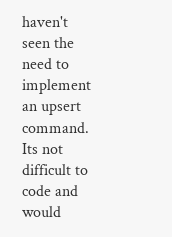haven't seen the need to implement an upsert command. Its not difficult to code and would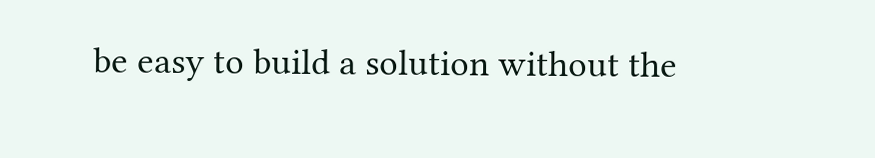be easy to build a solution without the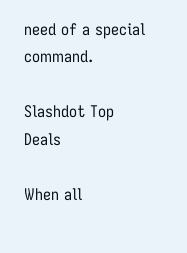need of a special command.

Slashdot Top Deals

When all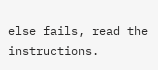else fails, read the instructions.